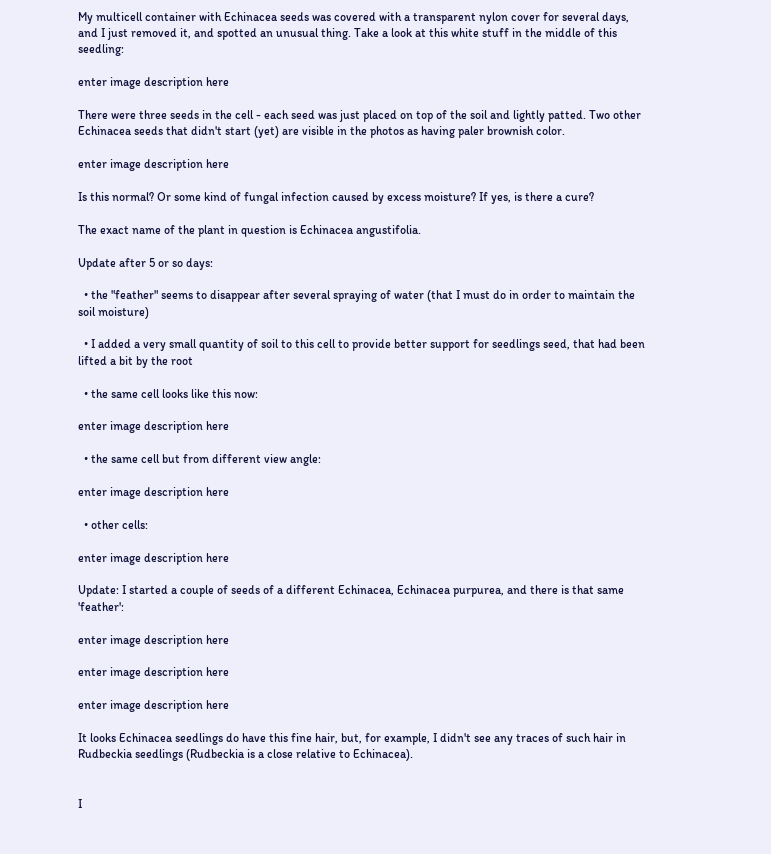My multicell container with Echinacea seeds was covered with a transparent nylon cover for several days, and I just removed it, and spotted an unusual thing. Take a look at this white stuff in the middle of this seedling:

enter image description here

There were three seeds in the cell - each seed was just placed on top of the soil and lightly patted. Two other Echinacea seeds that didn't start (yet) are visible in the photos as having paler brownish color.

enter image description here

Is this normal? Or some kind of fungal infection caused by excess moisture? If yes, is there a cure?

The exact name of the plant in question is Echinacea angustifolia.

Update after 5 or so days:

  • the "feather" seems to disappear after several spraying of water (that I must do in order to maintain the soil moisture)

  • I added a very small quantity of soil to this cell to provide better support for seedlings seed, that had been lifted a bit by the root

  • the same cell looks like this now:

enter image description here

  • the same cell but from different view angle:

enter image description here

  • other cells:

enter image description here

Update: I started a couple of seeds of a different Echinacea, Echinacea purpurea, and there is that same 'feather':

enter image description here

enter image description here

enter image description here

It looks Echinacea seedlings do have this fine hair, but, for example, I didn't see any traces of such hair in Rudbeckia seedlings (Rudbeckia is a close relative to Echinacea).


I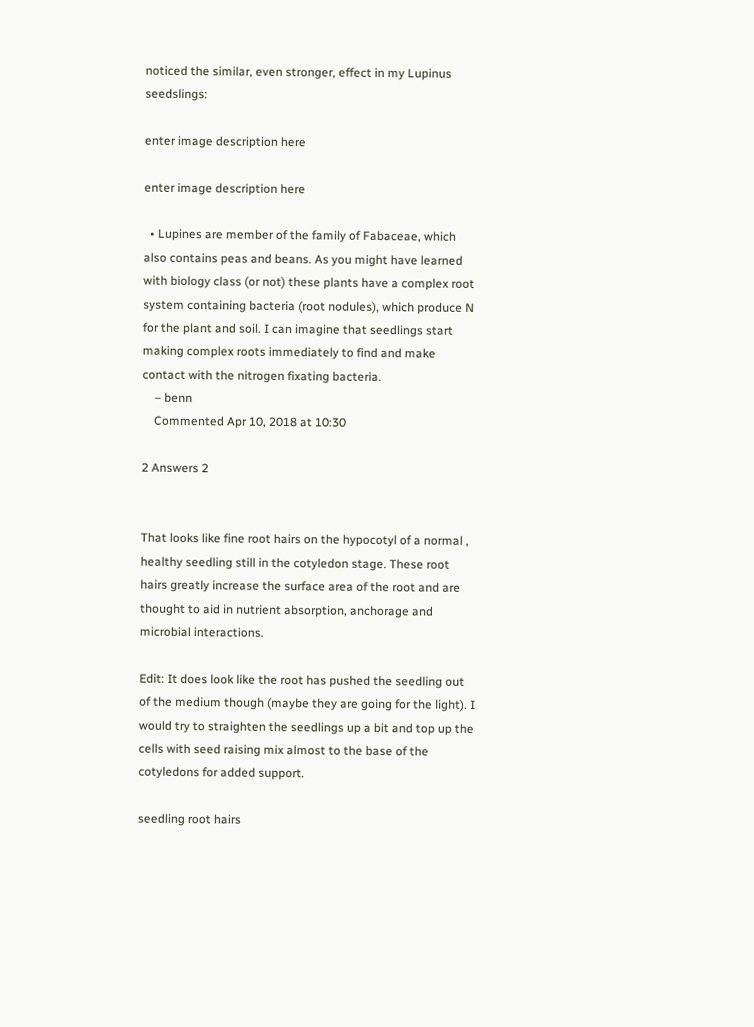noticed the similar, even stronger, effect in my Lupinus seedslings:

enter image description here

enter image description here

  • Lupines are member of the family of Fabaceae, which also contains peas and beans. As you might have learned with biology class (or not) these plants have a complex root system containing bacteria (root nodules), which produce N for the plant and soil. I can imagine that seedlings start making complex roots immediately to find and make contact with the nitrogen fixating bacteria.
    – benn
    Commented Apr 10, 2018 at 10:30

2 Answers 2


That looks like fine root hairs on the hypocotyl of a normal , healthy seedling still in the cotyledon stage. These root hairs greatly increase the surface area of the root and are thought to aid in nutrient absorption, anchorage and microbial interactions.

Edit: It does look like the root has pushed the seedling out of the medium though (maybe they are going for the light). I would try to straighten the seedlings up a bit and top up the cells with seed raising mix almost to the base of the cotyledons for added support.

seedling root hairs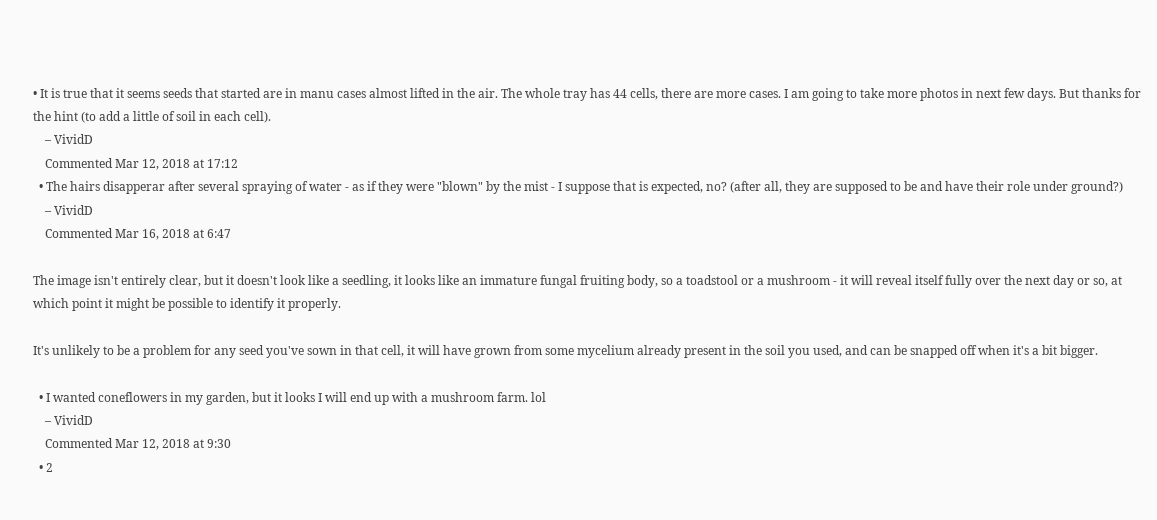• It is true that it seems seeds that started are in manu cases almost lifted in the air. The whole tray has 44 cells, there are more cases. I am going to take more photos in next few days. But thanks for the hint (to add a little of soil in each cell).
    – VividD
    Commented Mar 12, 2018 at 17:12
  • The hairs disapperar after several spraying of water - as if they were "blown" by the mist - I suppose that is expected, no? (after all, they are supposed to be and have their role under ground?)
    – VividD
    Commented Mar 16, 2018 at 6:47

The image isn't entirely clear, but it doesn't look like a seedling, it looks like an immature fungal fruiting body, so a toadstool or a mushroom - it will reveal itself fully over the next day or so, at which point it might be possible to identify it properly.

It's unlikely to be a problem for any seed you've sown in that cell, it will have grown from some mycelium already present in the soil you used, and can be snapped off when it's a bit bigger.

  • I wanted coneflowers in my garden, but it looks I will end up with a mushroom farm. lol
    – VividD
    Commented Mar 12, 2018 at 9:30
  • 2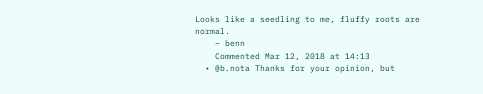Looks like a seedling to me, fluffy roots are normal.
    – benn
    Commented Mar 12, 2018 at 14:13
  • @b.nota Thanks for your opinion, but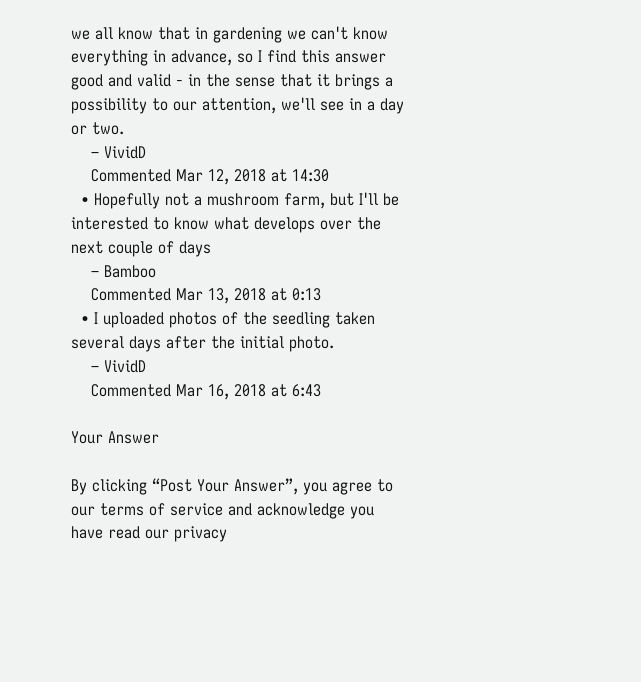we all know that in gardening we can't know everything in advance, so I find this answer good and valid - in the sense that it brings a possibility to our attention, we'll see in a day or two.
    – VividD
    Commented Mar 12, 2018 at 14:30
  • Hopefully not a mushroom farm, but I'll be interested to know what develops over the next couple of days
    – Bamboo
    Commented Mar 13, 2018 at 0:13
  • I uploaded photos of the seedling taken several days after the initial photo.
    – VividD
    Commented Mar 16, 2018 at 6:43

Your Answer

By clicking “Post Your Answer”, you agree to our terms of service and acknowledge you have read our privacy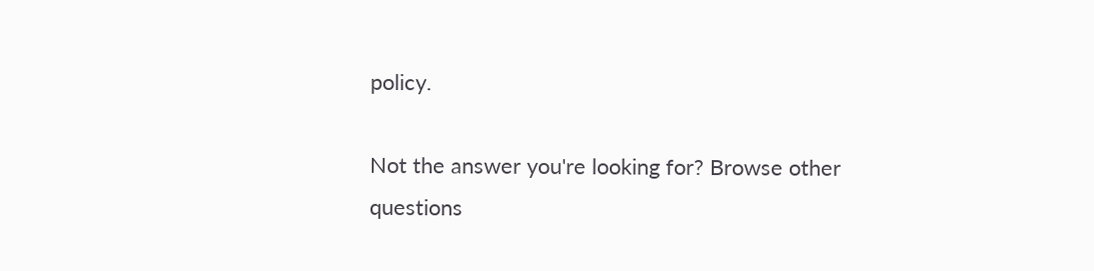policy.

Not the answer you're looking for? Browse other questions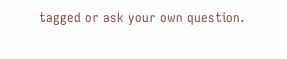tagged or ask your own question.